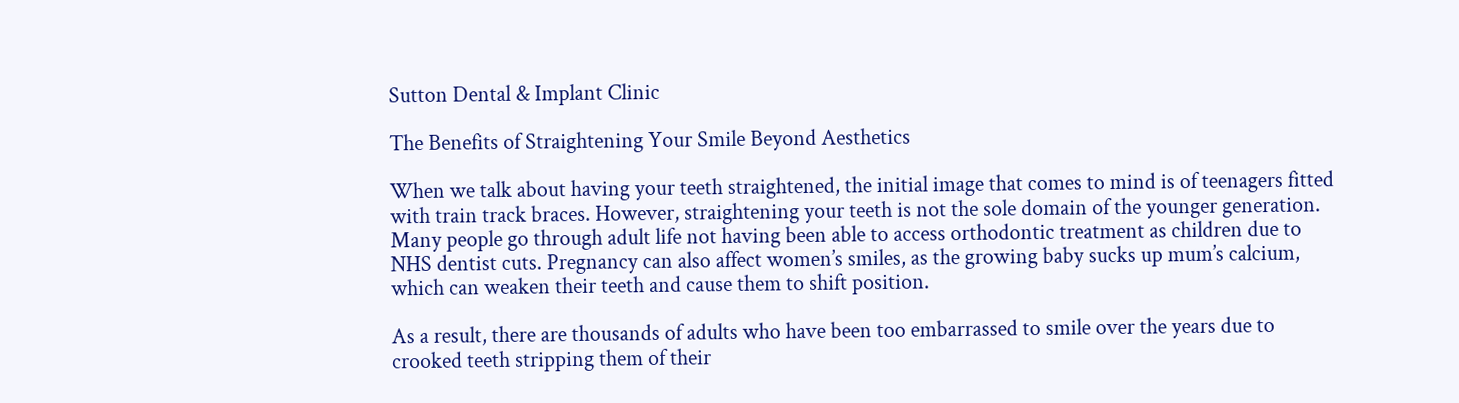Sutton Dental & Implant Clinic

The Benefits of Straightening Your Smile Beyond Aesthetics

When we talk about having your teeth straightened, the initial image that comes to mind is of teenagers fitted with train track braces. However, straightening your teeth is not the sole domain of the younger generation. Many people go through adult life not having been able to access orthodontic treatment as children due to NHS dentist cuts. Pregnancy can also affect women’s smiles, as the growing baby sucks up mum’s calcium, which can weaken their teeth and cause them to shift position.

As a result, there are thousands of adults who have been too embarrassed to smile over the years due to crooked teeth stripping them of their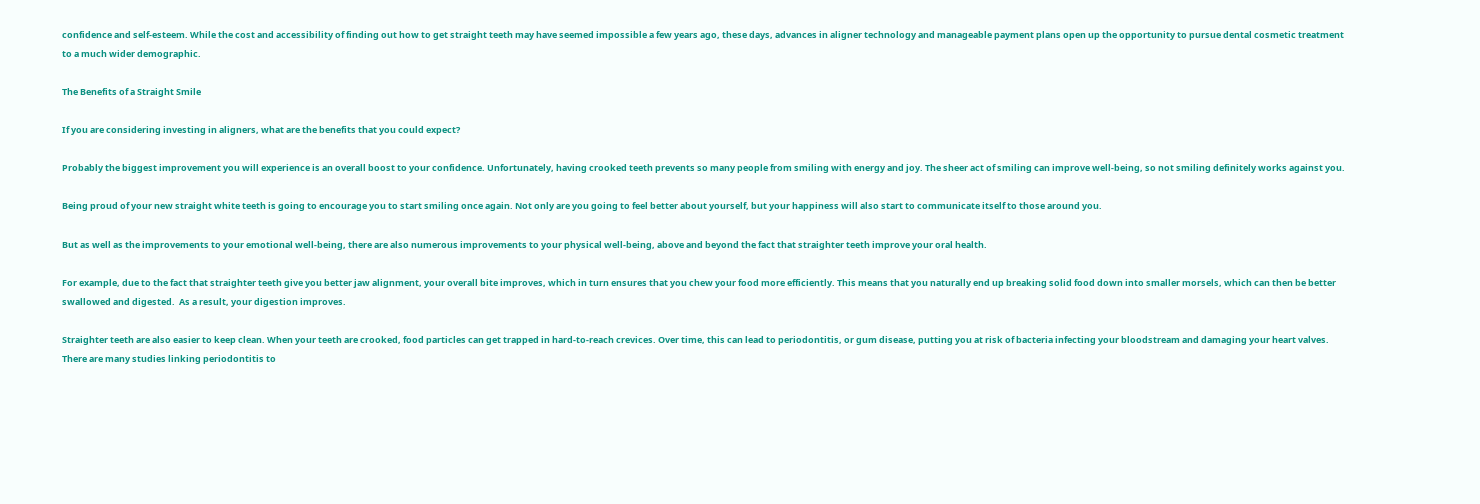confidence and self-esteem. While the cost and accessibility of finding out how to get straight teeth may have seemed impossible a few years ago, these days, advances in aligner technology and manageable payment plans open up the opportunity to pursue dental cosmetic treatment to a much wider demographic.

The Benefits of a Straight Smile

If you are considering investing in aligners, what are the benefits that you could expect?

Probably the biggest improvement you will experience is an overall boost to your confidence. Unfortunately, having crooked teeth prevents so many people from smiling with energy and joy. The sheer act of smiling can improve well-being, so not smiling definitely works against you.

Being proud of your new straight white teeth is going to encourage you to start smiling once again. Not only are you going to feel better about yourself, but your happiness will also start to communicate itself to those around you.

But as well as the improvements to your emotional well-being, there are also numerous improvements to your physical well-being, above and beyond the fact that straighter teeth improve your oral health.

For example, due to the fact that straighter teeth give you better jaw alignment, your overall bite improves, which in turn ensures that you chew your food more efficiently. This means that you naturally end up breaking solid food down into smaller morsels, which can then be better swallowed and digested.  As a result, your digestion improves.

Straighter teeth are also easier to keep clean. When your teeth are crooked, food particles can get trapped in hard-to-reach crevices. Over time, this can lead to periodontitis, or gum disease, putting you at risk of bacteria infecting your bloodstream and damaging your heart valves. There are many studies linking periodontitis to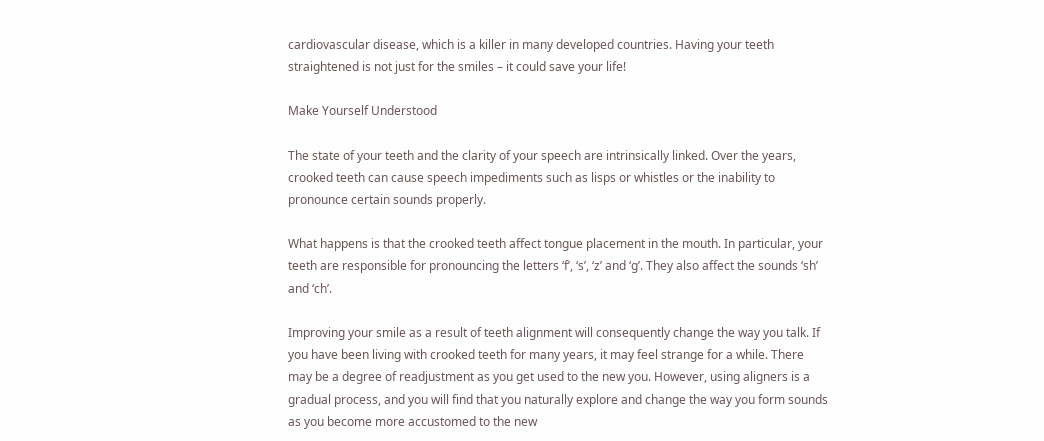cardiovascular disease, which is a killer in many developed countries. Having your teeth straightened is not just for the smiles – it could save your life!

Make Yourself Understood

The state of your teeth and the clarity of your speech are intrinsically linked. Over the years, crooked teeth can cause speech impediments such as lisps or whistles or the inability to pronounce certain sounds properly.

What happens is that the crooked teeth affect tongue placement in the mouth. In particular, your teeth are responsible for pronouncing the letters ‘f’, ‘s’, ‘z’ and ‘g’. They also affect the sounds ‘sh’ and ‘ch’.

Improving your smile as a result of teeth alignment will consequently change the way you talk. If you have been living with crooked teeth for many years, it may feel strange for a while. There may be a degree of readjustment as you get used to the new you. However, using aligners is a gradual process, and you will find that you naturally explore and change the way you form sounds as you become more accustomed to the new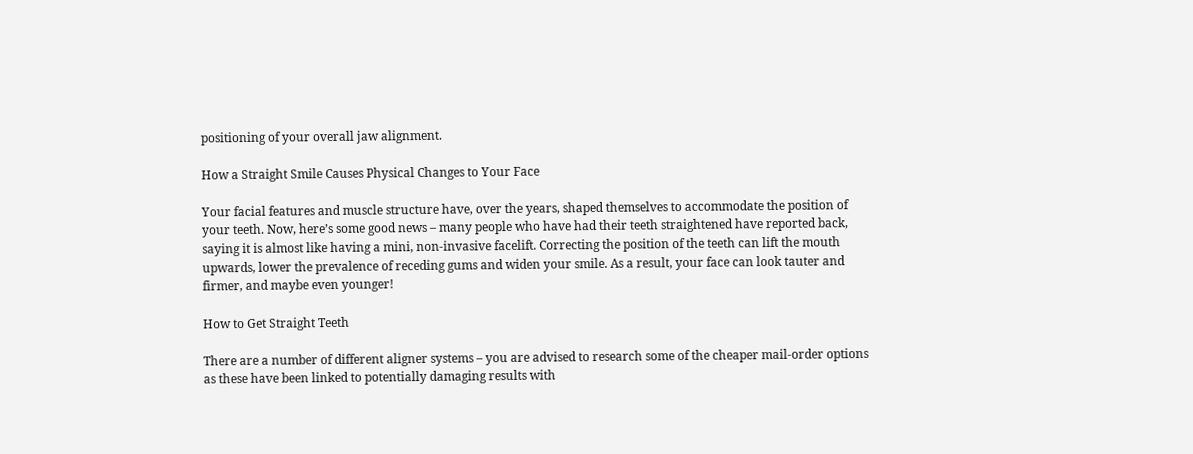positioning of your overall jaw alignment.

How a Straight Smile Causes Physical Changes to Your Face

Your facial features and muscle structure have, over the years, shaped themselves to accommodate the position of your teeth. Now, here’s some good news – many people who have had their teeth straightened have reported back, saying it is almost like having a mini, non-invasive facelift. Correcting the position of the teeth can lift the mouth upwards, lower the prevalence of receding gums and widen your smile. As a result, your face can look tauter and firmer, and maybe even younger!

How to Get Straight Teeth

There are a number of different aligner systems – you are advised to research some of the cheaper mail-order options as these have been linked to potentially damaging results with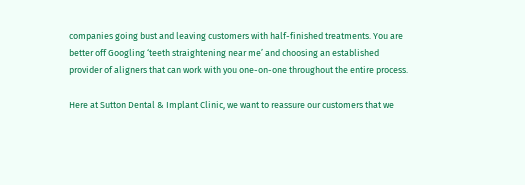companies going bust and leaving customers with half-finished treatments. You are better off Googling ‘teeth straightening near me’ and choosing an established provider of aligners that can work with you one-on-one throughout the entire process.

Here at Sutton Dental & Implant Clinic, we want to reassure our customers that we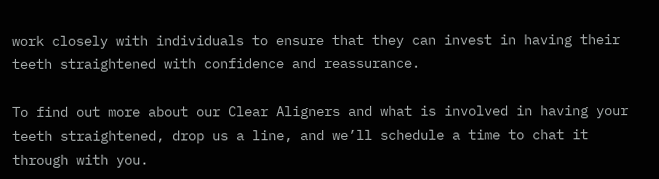work closely with individuals to ensure that they can invest in having their teeth straightened with confidence and reassurance.

To find out more about our Clear Aligners and what is involved in having your teeth straightened, drop us a line, and we’ll schedule a time to chat it through with you.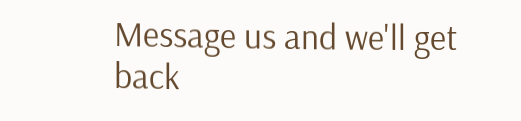Message us and we'll get back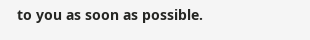to you as soon as possible.